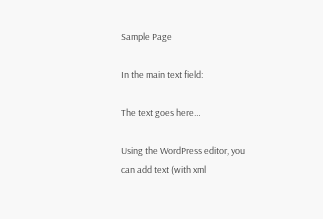Sample Page

In the main text field:

The text goes here…

Using the WordPress editor, you can add text (with xml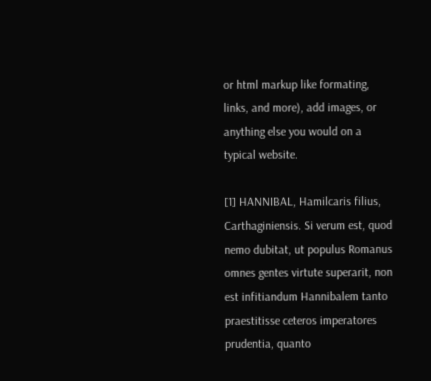or html markup like formating, links, and more), add images, or anything else you would on a typical website.

[1] HANNIBAL, Hamilcaris filius, Carthaginiensis. Si verum est, quod nemo dubitat, ut populus Romanus omnes gentes virtute superarit, non est infitiandum Hannibalem tanto praestitisse ceteros imperatores prudentia, quanto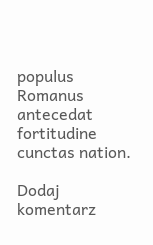populus Romanus antecedat fortitudine cunctas nation.

Dodaj komentarz